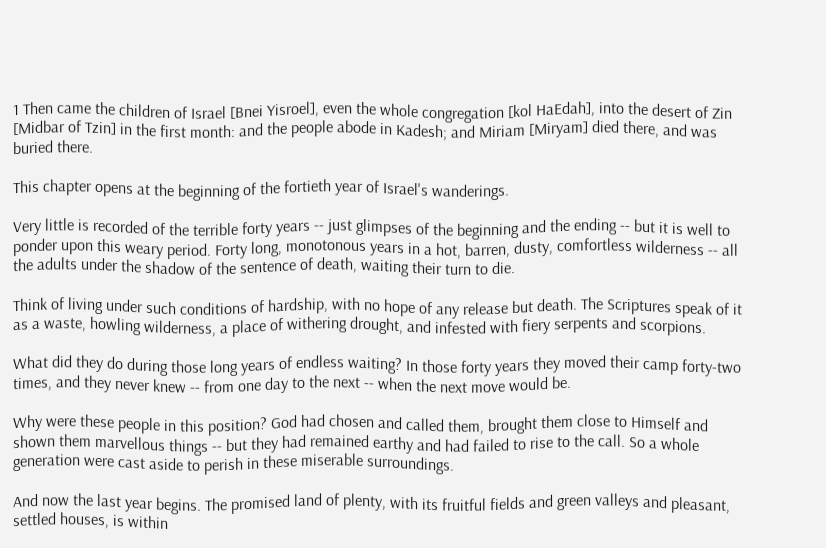1 Then came the children of Israel [Bnei Yisroel], even the whole congregation [kol HaEdah], into the desert of Zin [Midbar of Tzin] in the first month: and the people abode in Kadesh; and Miriam [Miryam] died there, and was buried there.

This chapter opens at the beginning of the fortieth year of Israel's wanderings.

Very little is recorded of the terrible forty years -- just glimpses of the beginning and the ending -- but it is well to ponder upon this weary period. Forty long, monotonous years in a hot, barren, dusty, comfortless wilderness -- all the adults under the shadow of the sentence of death, waiting their turn to die.

Think of living under such conditions of hardship, with no hope of any release but death. The Scriptures speak of it as a waste, howling wilderness, a place of withering drought, and infested with fiery serpents and scorpions.

What did they do during those long years of endless waiting? In those forty years they moved their camp forty-two times, and they never knew -- from one day to the next -- when the next move would be.

Why were these people in this position? God had chosen and called them, brought them close to Himself and shown them marvellous things -- but they had remained earthy and had failed to rise to the call. So a whole generation were cast aside to perish in these miserable surroundings.

And now the last year begins. The promised land of plenty, with its fruitful fields and green valleys and pleasant, settled houses, is within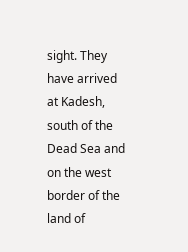sight. They have arrived at Kadesh, south of the Dead Sea and on the west border of the land of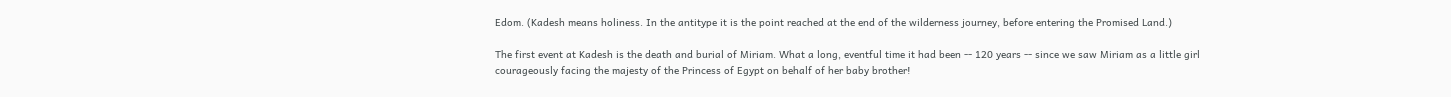Edom. (Kadesh means holiness. In the antitype it is the point reached at the end of the wilderness journey, before entering the Promised Land.)

The first event at Kadesh is the death and burial of Miriam. What a long, eventful time it had been -- 120 years -- since we saw Miriam as a little girl courageously facing the majesty of the Princess of Egypt on behalf of her baby brother!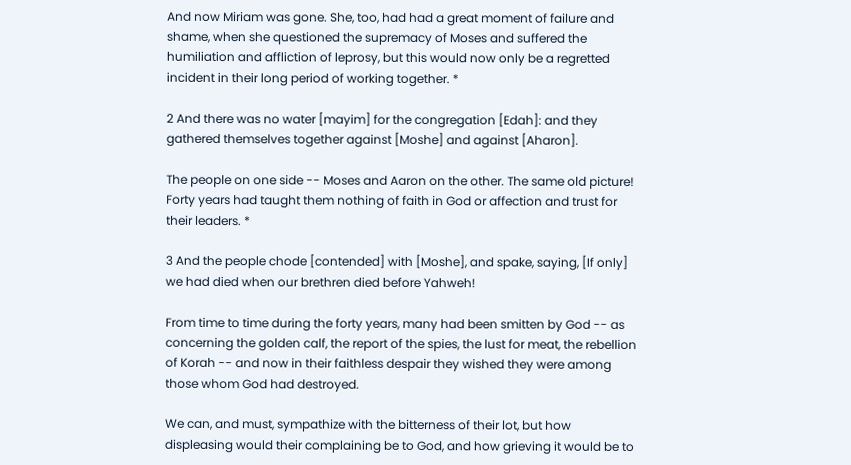And now Miriam was gone. She, too, had had a great moment of failure and shame, when she questioned the supremacy of Moses and suffered the humiliation and affliction of leprosy, but this would now only be a regretted incident in their long period of working together. *

2 And there was no water [mayim] for the congregation [Edah]: and they gathered themselves together against [Moshe] and against [Aharon].

The people on one side -- Moses and Aaron on the other. The same old picture! Forty years had taught them nothing of faith in God or affection and trust for their leaders. *

3 And the people chode [contended] with [Moshe], and spake, saying, [If only] we had died when our brethren died before Yahweh!

From time to time during the forty years, many had been smitten by God -- as concerning the golden calf, the report of the spies, the lust for meat, the rebellion of Korah -- and now in their faithless despair they wished they were among those whom God had destroyed.

We can, and must, sympathize with the bitterness of their lot, but how displeasing would their complaining be to God, and how grieving it would be to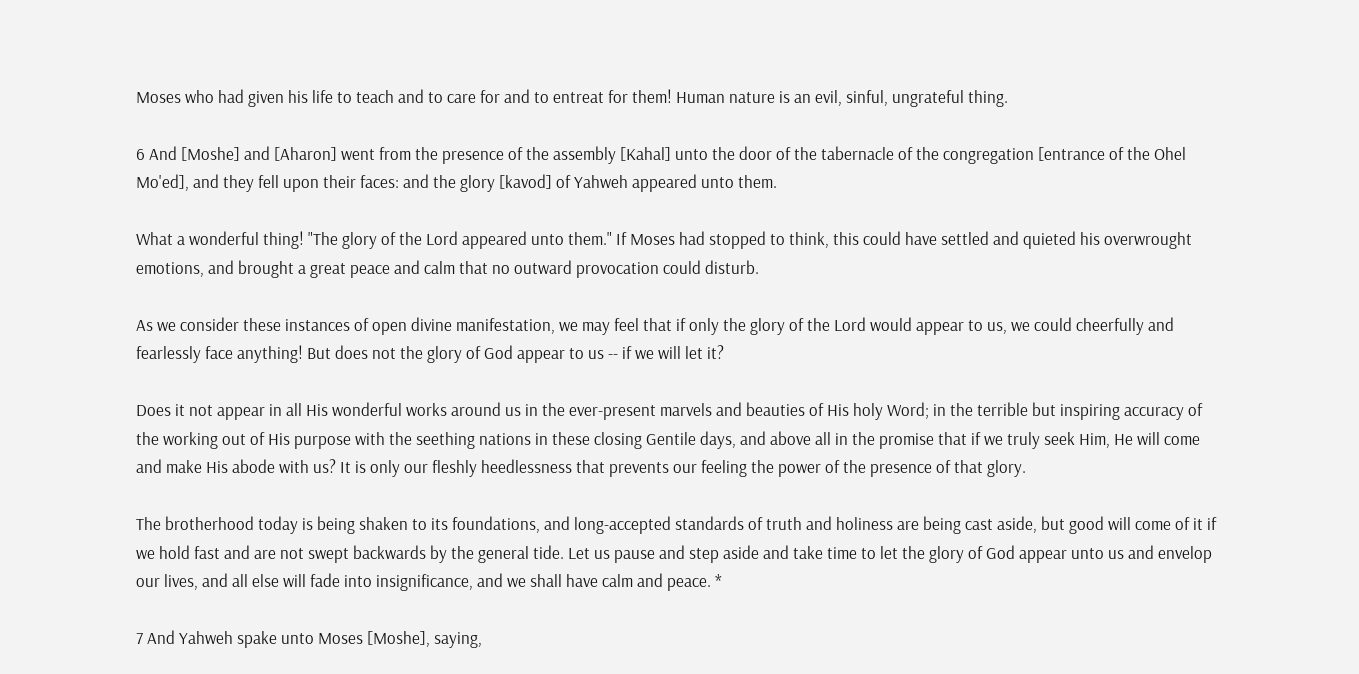Moses who had given his life to teach and to care for and to entreat for them! Human nature is an evil, sinful, ungrateful thing.

6 And [Moshe] and [Aharon] went from the presence of the assembly [Kahal] unto the door of the tabernacle of the congregation [entrance of the Ohel Mo'ed], and they fell upon their faces: and the glory [kavod] of Yahweh appeared unto them.

What a wonderful thing! "The glory of the Lord appeared unto them." If Moses had stopped to think, this could have settled and quieted his overwrought emotions, and brought a great peace and calm that no outward provocation could disturb.

As we consider these instances of open divine manifestation, we may feel that if only the glory of the Lord would appear to us, we could cheerfully and fearlessly face anything! But does not the glory of God appear to us -- if we will let it?

Does it not appear in all His wonderful works around us in the ever-present marvels and beauties of His holy Word; in the terrible but inspiring accuracy of the working out of His purpose with the seething nations in these closing Gentile days, and above all in the promise that if we truly seek Him, He will come and make His abode with us? It is only our fleshly heedlessness that prevents our feeling the power of the presence of that glory.

The brotherhood today is being shaken to its foundations, and long-accepted standards of truth and holiness are being cast aside, but good will come of it if we hold fast and are not swept backwards by the general tide. Let us pause and step aside and take time to let the glory of God appear unto us and envelop our lives, and all else will fade into insignificance, and we shall have calm and peace. *

7 And Yahweh spake unto Moses [Moshe], saying,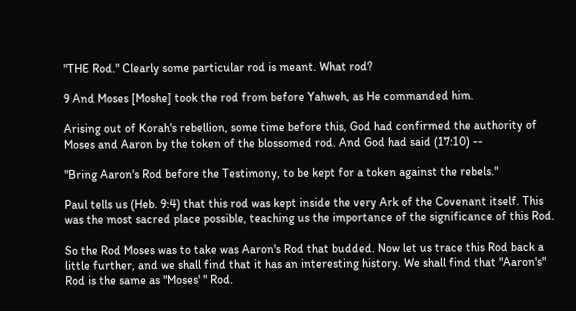"THE Rod." Clearly some particular rod is meant. What rod?

9 And Moses [Moshe] took the rod from before Yahweh, as He commanded him.

Arising out of Korah's rebellion, some time before this, God had confirmed the authority of Moses and Aaron by the token of the blossomed rod. And God had said (17:10) --

"Bring Aaron's Rod before the Testimony, to be kept for a token against the rebels."

Paul tells us (Heb. 9:4) that this rod was kept inside the very Ark of the Covenant itself. This was the most sacred place possible, teaching us the importance of the significance of this Rod.

So the Rod Moses was to take was Aaron's Rod that budded. Now let us trace this Rod back a little further, and we shall find that it has an interesting history. We shall find that "Aaron's" Rod is the same as "Moses' " Rod.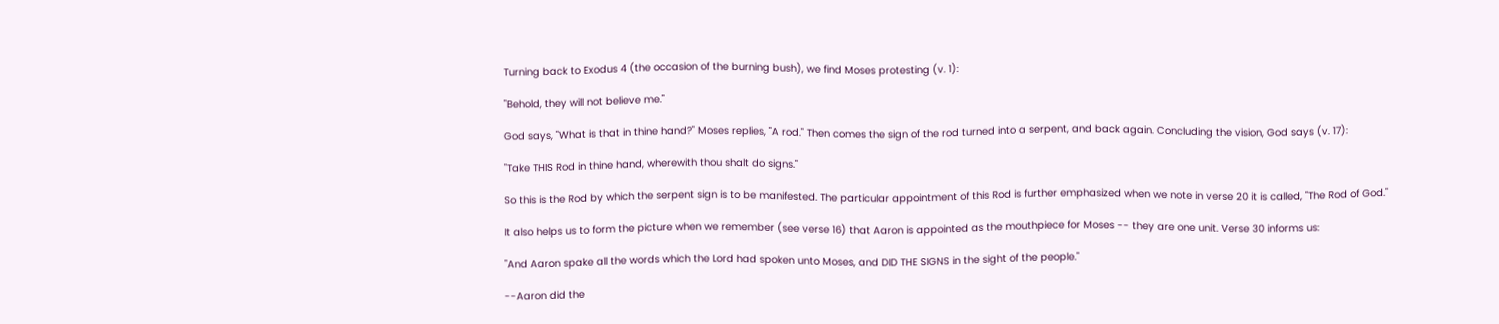Turning back to Exodus 4 (the occasion of the burning bush), we find Moses protesting (v. 1):

"Behold, they will not believe me."

God says, "What is that in thine hand?" Moses replies, "A rod." Then comes the sign of the rod turned into a serpent, and back again. Concluding the vision, God says (v. 17):

"Take THIS Rod in thine hand, wherewith thou shalt do signs."

So this is the Rod by which the serpent sign is to be manifested. The particular appointment of this Rod is further emphasized when we note in verse 20 it is called, "The Rod of God."

It also helps us to form the picture when we remember (see verse 16) that Aaron is appointed as the mouthpiece for Moses -- they are one unit. Verse 30 informs us:

"And Aaron spake all the words which the Lord had spoken unto Moses, and DID THE SIGNS in the sight of the people."

--Aaron did the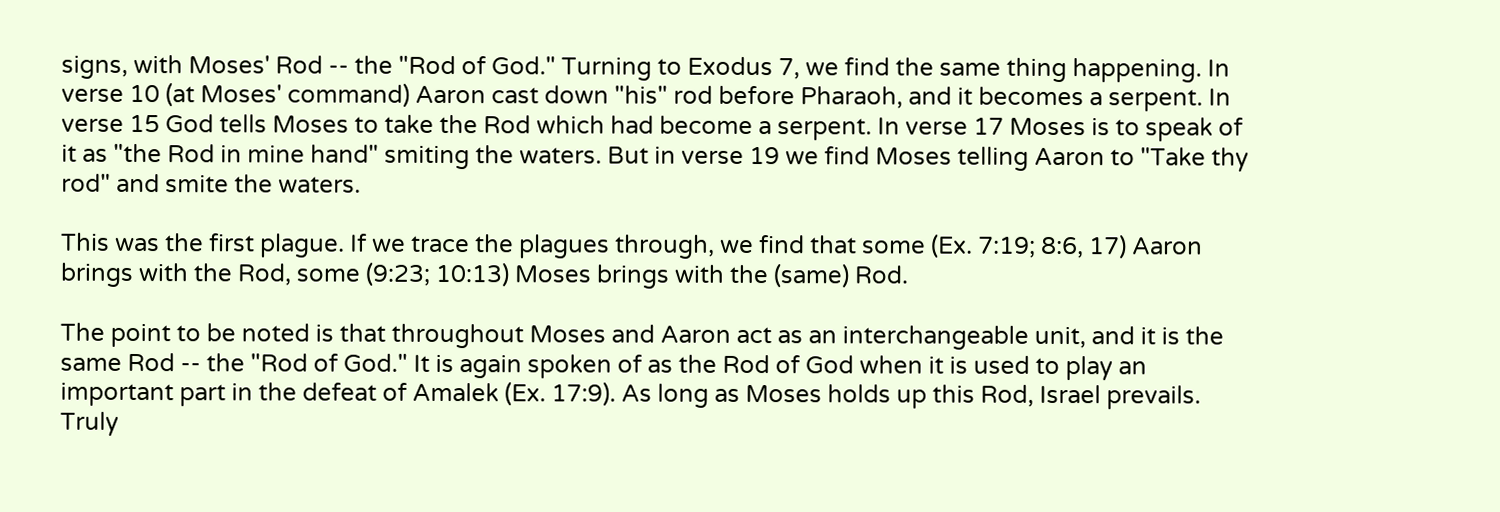signs, with Moses' Rod -- the "Rod of God." Turning to Exodus 7, we find the same thing happening. In verse 10 (at Moses' command) Aaron cast down "his" rod before Pharaoh, and it becomes a serpent. In verse 15 God tells Moses to take the Rod which had become a serpent. In verse 17 Moses is to speak of it as "the Rod in mine hand" smiting the waters. But in verse 19 we find Moses telling Aaron to "Take thy rod" and smite the waters.

This was the first plague. If we trace the plagues through, we find that some (Ex. 7:19; 8:6, 17) Aaron brings with the Rod, some (9:23; 10:13) Moses brings with the (same) Rod.

The point to be noted is that throughout Moses and Aaron act as an interchangeable unit, and it is the same Rod -- the "Rod of God." It is again spoken of as the Rod of God when it is used to play an important part in the defeat of Amalek (Ex. 17:9). As long as Moses holds up this Rod, Israel prevails. Truly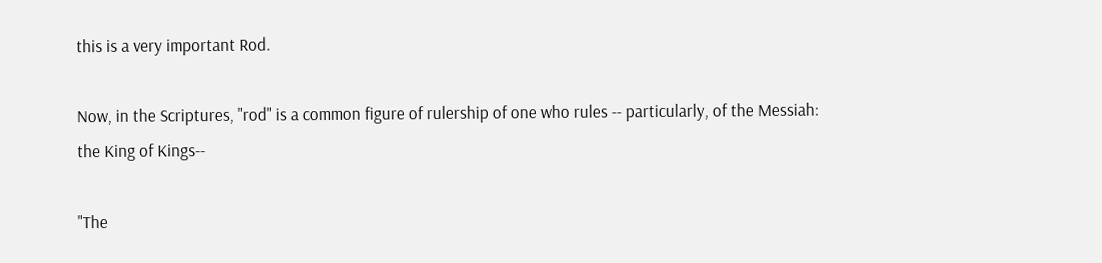this is a very important Rod.

Now, in the Scriptures, "rod" is a common figure of rulership of one who rules -- particularly, of the Messiah: the King of Kings--

"The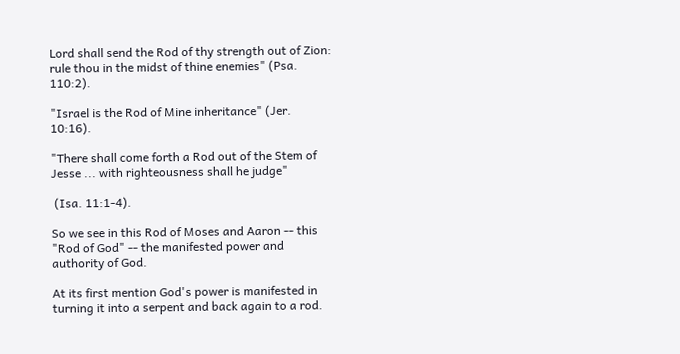Lord shall send the Rod of thy strength out of Zion: rule thou in the midst of thine enemies" (Psa. 110:2).

"Israel is the Rod of Mine inheritance" (Jer. 10:16).

"There shall come forth a Rod out of the Stem of Jesse ... with righteousness shall he judge"

 (Isa. 11:1-4).

So we see in this Rod of Moses and Aaron -- this "Rod of God" -- the manifested power and authority of God.

At its first mention God's power is manifested in turning it into a serpent and back again to a rod.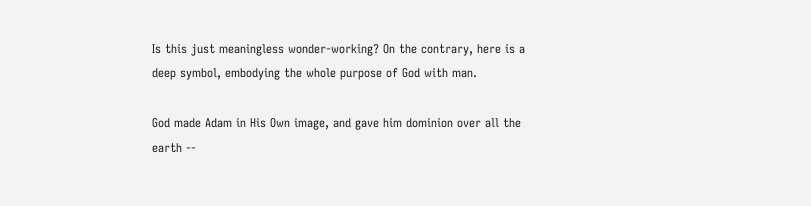Is this just meaningless wonder-working? On the contrary, here is a deep symbol, embodying the whole purpose of God with man.

God made Adam in His Own image, and gave him dominion over all the earth --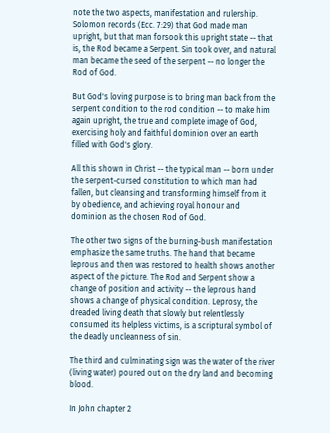note the two aspects, manifestation and rulership. Solomon records (Ecc. 7:29) that God made man upright, but that man forsook this upright state -- that is, the Rod became a Serpent. Sin took over, and natural man became the seed of the serpent -- no longer the Rod of God.

But God's loving purpose is to bring man back from the serpent condition to the rod condition -- to make him again upright, the true and complete image of God, exercising holy and faithful dominion over an earth filled with God's glory.

All this shown in Christ -- the typical man -- born under the serpent-cursed constitution to which man had fallen, but cleansing and transforming himself from it by obedience, and achieving royal honour and dominion as the chosen Rod of God.

The other two signs of the burning-bush manifestation emphasize the same truths. The hand that became leprous and then was restored to health shows another aspect of the picture. The Rod and Serpent show a change of position and activity -- the leprous hand shows a change of physical condition. Leprosy, the dreaded living death that slowly but relentlessly consumed its helpless victims, is a scriptural symbol of the deadly uncleanness of sin.

The third and culminating sign was the water of the river (living water) poured out on the dry land and becoming blood.

In John chapter 2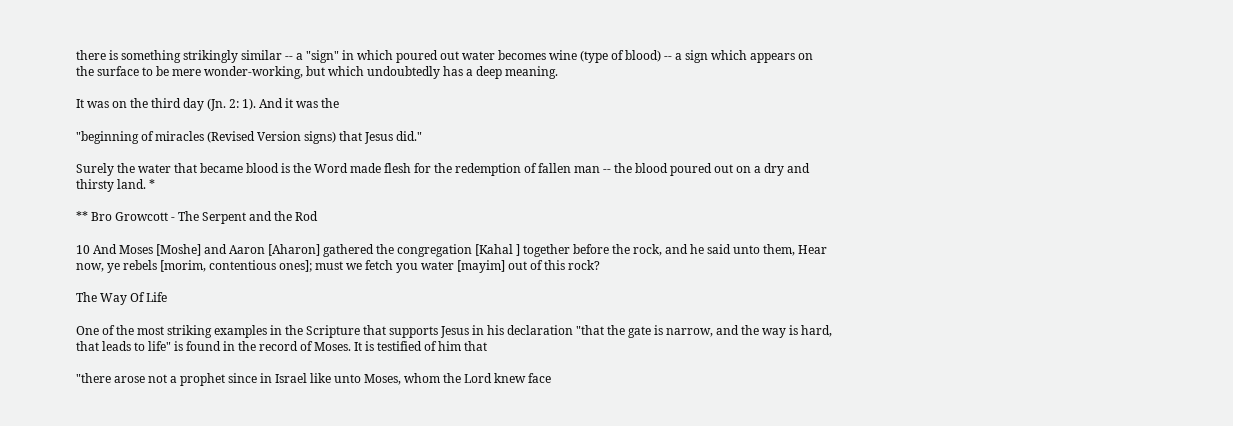there is something strikingly similar -- a "sign" in which poured out water becomes wine (type of blood) -- a sign which appears on the surface to be mere wonder-working, but which undoubtedly has a deep meaning.

It was on the third day (Jn. 2: 1). And it was the

"beginning of miracles (Revised Version signs) that Jesus did."

Surely the water that became blood is the Word made flesh for the redemption of fallen man -- the blood poured out on a dry and thirsty land. *

** Bro Growcott - The Serpent and the Rod

10 And Moses [Moshe] and Aaron [Aharon] gathered the congregation [Kahal ] together before the rock, and he said unto them, Hear now, ye rebels [morim, contentious ones]; must we fetch you water [mayim] out of this rock?

The Way Of Life

One of the most striking examples in the Scripture that supports Jesus in his declaration "that the gate is narrow, and the way is hard, that leads to life" is found in the record of Moses. It is testified of him that

"there arose not a prophet since in Israel like unto Moses, whom the Lord knew face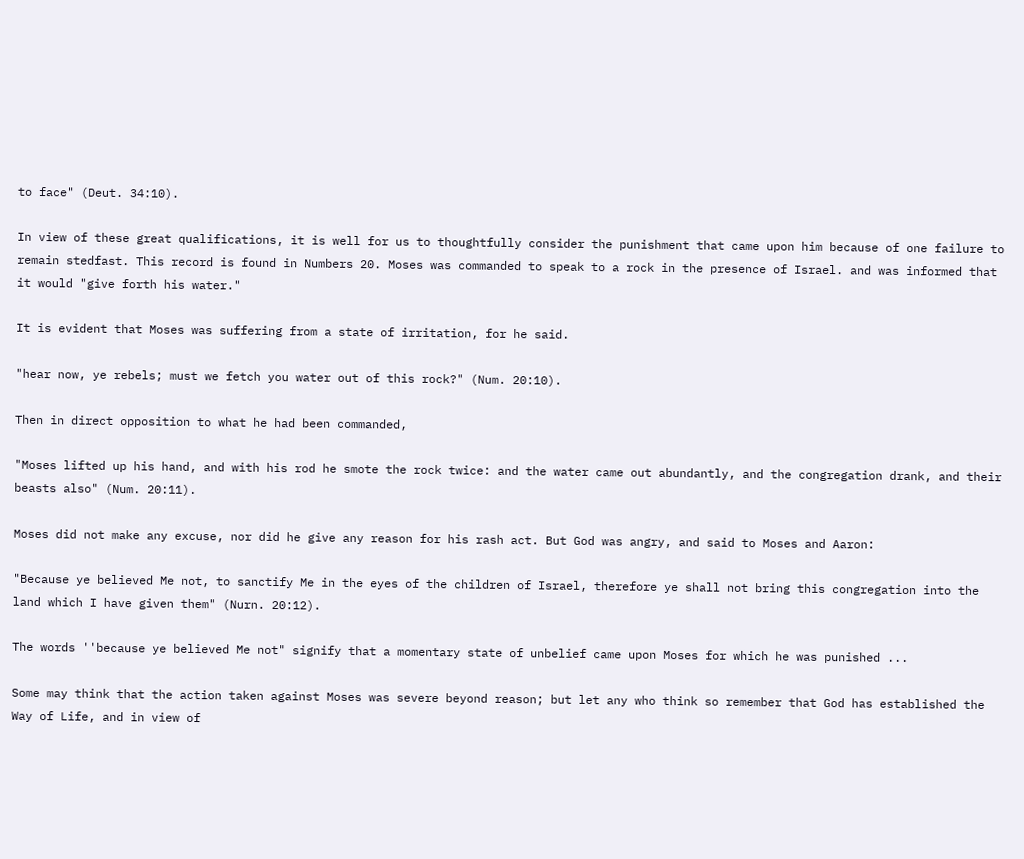to face" (Deut. 34:10).

In view of these great qualifications, it is well for us to thoughtfully consider the punishment that came upon him because of one failure to remain stedfast. This record is found in Numbers 20. Moses was commanded to speak to a rock in the presence of Israel. and was informed that it would "give forth his water."

It is evident that Moses was suffering from a state of irritation, for he said.

"hear now, ye rebels; must we fetch you water out of this rock?" (Num. 20:10).

Then in direct opposition to what he had been commanded,

"Moses lifted up his hand, and with his rod he smote the rock twice: and the water came out abundantly, and the congregation drank, and their beasts also" (Num. 20:11).

Moses did not make any excuse, nor did he give any reason for his rash act. But God was angry, and said to Moses and Aaron:

"Because ye believed Me not, to sanctify Me in the eyes of the children of Israel, therefore ye shall not bring this congregation into the land which I have given them" (Nurn. 20:12).

The words ''because ye believed Me not" signify that a momentary state of unbelief came upon Moses for which he was punished ...

Some may think that the action taken against Moses was severe beyond reason; but let any who think so remember that God has established the Way of Life, and in view of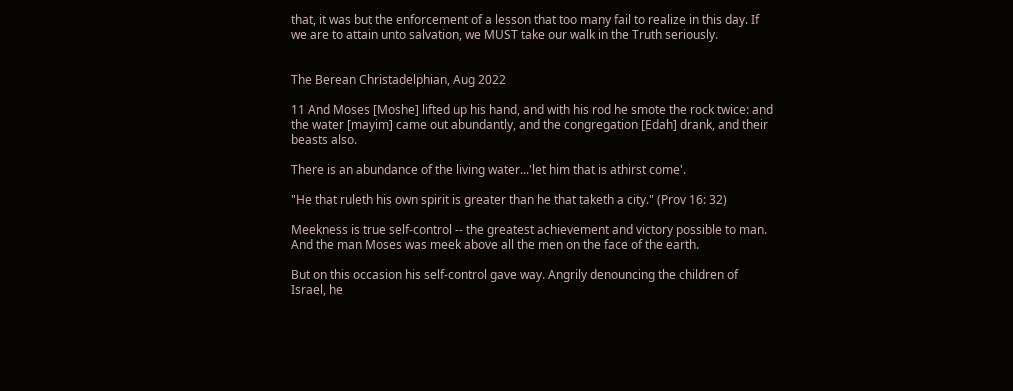that, it was but the enforcement of a lesson that too many fail to realize in this day. If we are to attain unto salvation, we MUST take our walk in the Truth seriously.


The Berean Christadelphian, Aug 2022

11 And Moses [Moshe] lifted up his hand, and with his rod he smote the rock twice: and the water [mayim] came out abundantly, and the congregation [Edah] drank, and their beasts also.

There is an abundance of the living water...'let him that is athirst come'.

"He that ruleth his own spirit is greater than he that taketh a city." (Prov 16: 32)

Meekness is true self-control -- the greatest achievement and victory possible to man. And the man Moses was meek above all the men on the face of the earth.

But on this occasion his self-control gave way. Angrily denouncing the children of Israel, he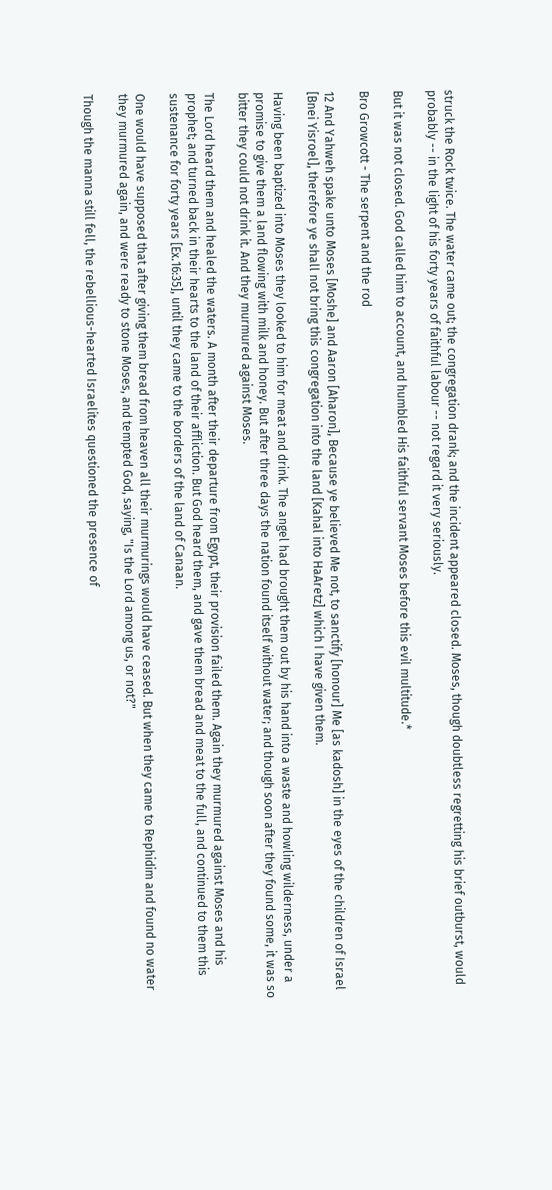struck the Rock twice. The water came out; the congregation drank; and the incident appeared closed. Moses, though doubtless regretting his brief outburst, would probably -- in the light of his forty years of faithful labour -- not regard it very seriously.

But it was not closed. God called him to account, and humbled His faithful servant Moses before this evil multitude.*

Bro Growcott - The serpent and the rod

12 And Yahweh spake unto Moses [Moshe] and Aaron [Aharon], Because ye believed Me not, to sanctify [honour] Me [as kadosh] in the eyes of the children of Israel [Bnei Yisroel], therefore ye shall not bring this congregation into the land [Kahal into HaAretz] which I have given them.

Having been baptized into Moses they looked to him for meat and drink. The angel had brought them out by his hand into a waste and howling wilderness, under a promise to give them a land flowing with milk and honey. But after three days the nation found itself without water; and though soon after they found some, it was so bitter they could not drink it. And they murmured against Moses.

The Lord heard them and healed the waters. A month after their departure from Egypt, their provision failed them. Again they murmured against Moses and his prophet; and turned back in their hearts to the land of their affliction. But God heard them, and gave them bread and meat to the full, and continued to them this sustenance for forty years [Ex.16:35], until they came to the borders of the land of Canaan.

One would have supposed that after giving them bread from heaven all their murmurings would have ceased. But when they came to Rephidim and found no water they murmured again, and were ready to stone Moses, and tempted God, saying, "Is the Lord among us, or not?"

Though the manna still fell, the rebellious-hearted Israelites questioned the presence of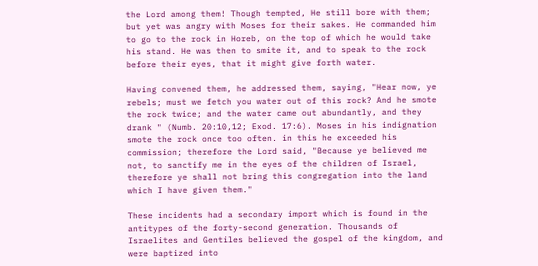the Lord among them! Though tempted, He still bore with them; but yet was angry with Moses for their sakes. He commanded him to go to the rock in Horeb, on the top of which he would take his stand. He was then to smite it, and to speak to the rock before their eyes, that it might give forth water.

Having convened them, he addressed them, saying, "Hear now, ye rebels; must we fetch you water out of this rock? And he smote the rock twice; and the water came out abundantly, and they drank " (Numb. 20:10,12; Exod. 17:6). Moses in his indignation smote the rock once too often. in this he exceeded his commission; therefore the Lord said, "Because ye believed me not, to sanctify me in the eyes of the children of Israel, therefore ye shall not bring this congregation into the land which I have given them."

These incidents had a secondary import which is found in the antitypes of the forty-second generation. Thousands of Israelites and Gentiles believed the gospel of the kingdom, and were baptized into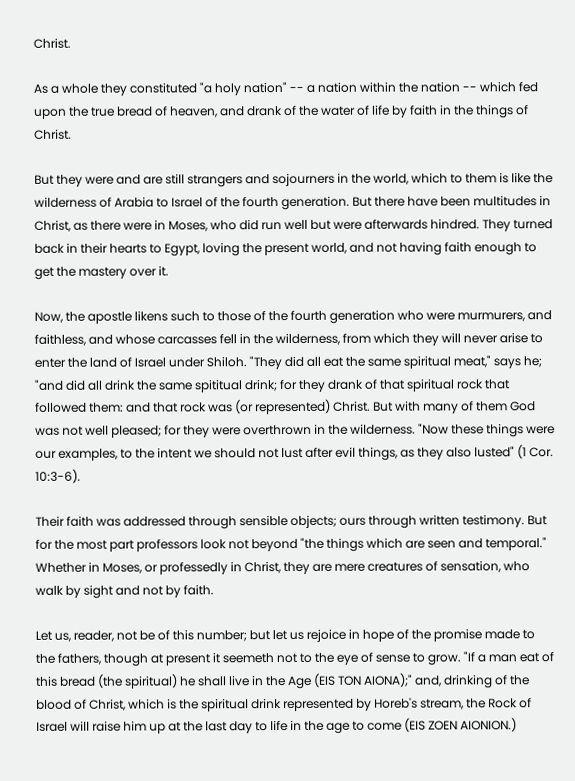Christ.

As a whole they constituted "a holy nation" -- a nation within the nation -- which fed upon the true bread of heaven, and drank of the water of life by faith in the things of Christ.

But they were and are still strangers and sojourners in the world, which to them is like the wilderness of Arabia to Israel of the fourth generation. But there have been multitudes in Christ, as there were in Moses, who did run well but were afterwards hindred. They turned back in their hearts to Egypt, loving the present world, and not having faith enough to get the mastery over it.

Now, the apostle likens such to those of the fourth generation who were murmurers, and faithless, and whose carcasses fell in the wilderness, from which they will never arise to enter the land of Israel under Shiloh. "They did all eat the same spiritual meat," says he; "and did all drink the same spititual drink; for they drank of that spiritual rock that followed them: and that rock was (or represented) Christ. But with many of them God was not well pleased; for they were overthrown in the wilderness. "Now these things were our examples, to the intent we should not lust after evil things, as they also lusted" (1 Cor. 10:3-6).

Their faith was addressed through sensible objects; ours through written testimony. But for the most part professors look not beyond "the things which are seen and temporal." Whether in Moses, or professedly in Christ, they are mere creatures of sensation, who walk by sight and not by faith.

Let us, reader, not be of this number; but let us rejoice in hope of the promise made to the fathers, though at present it seemeth not to the eye of sense to grow. "If a man eat of this bread (the spiritual) he shall live in the Age (EIS TON AIONA);" and, drinking of the blood of Christ, which is the spiritual drink represented by Horeb's stream, the Rock of Israel will raise him up at the last day to life in the age to come (EIS ZOEN AIONION.)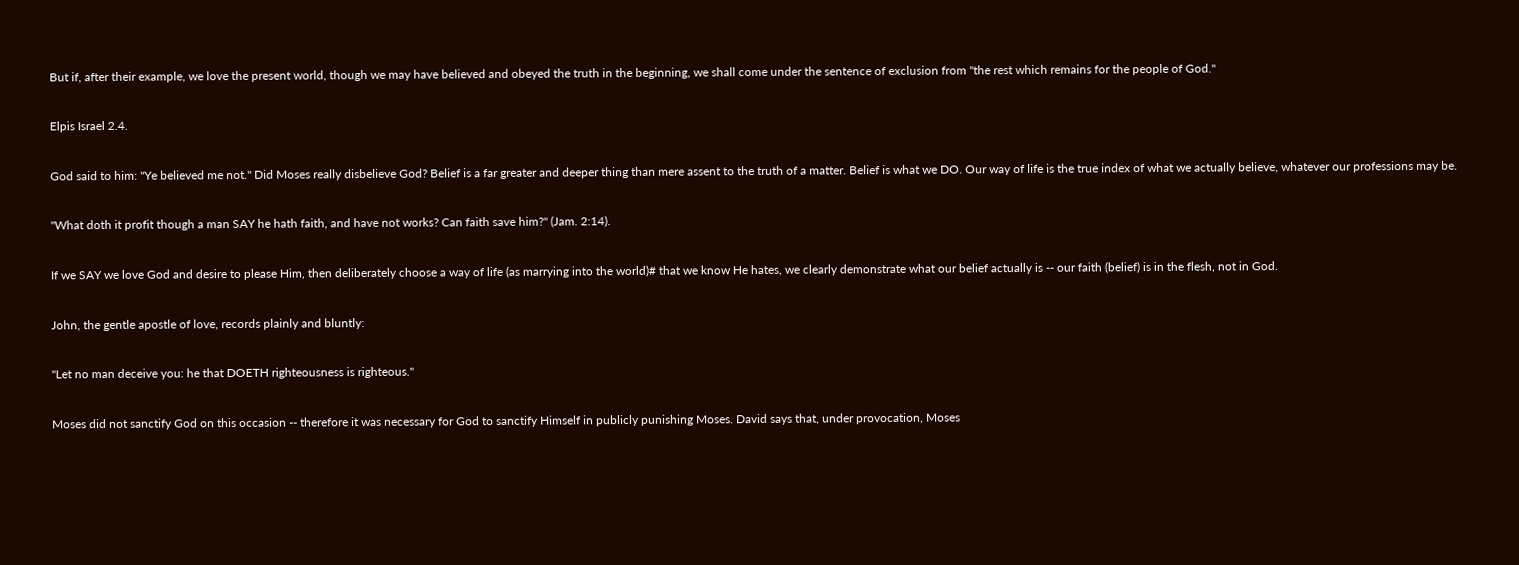But if, after their example, we love the present world, though we may have believed and obeyed the truth in the beginning, we shall come under the sentence of exclusion from "the rest which remains for the people of God."

Elpis Israel 2.4.

God said to him: "Ye believed me not." Did Moses really disbelieve God? Belief is a far greater and deeper thing than mere assent to the truth of a matter. Belief is what we DO. Our way of life is the true index of what we actually believe, whatever our professions may be.

"What doth it profit though a man SAY he hath faith, and have not works? Can faith save him?" (Jam. 2:14).

If we SAY we love God and desire to please Him, then deliberately choose a way of life (as marrying into the world)# that we know He hates, we clearly demonstrate what our belief actually is -- our faith (belief) is in the flesh, not in God.

John, the gentle apostle of love, records plainly and bluntly:

"Let no man deceive you: he that DOETH righteousness is righteous."

Moses did not sanctify God on this occasion -- therefore it was necessary for God to sanctify Himself in publicly punishing Moses. David says that, under provocation, Moses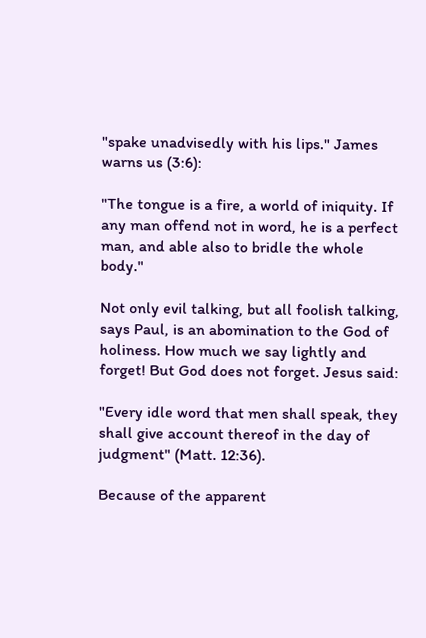"spake unadvisedly with his lips." James warns us (3:6):

"The tongue is a fire, a world of iniquity. If any man offend not in word, he is a perfect man, and able also to bridle the whole body."

Not only evil talking, but all foolish talking, says Paul, is an abomination to the God of holiness. How much we say lightly and forget! But God does not forget. Jesus said:

"Every idle word that men shall speak, they shall give account thereof in the day of judgment" (Matt. 12:36).

Because of the apparent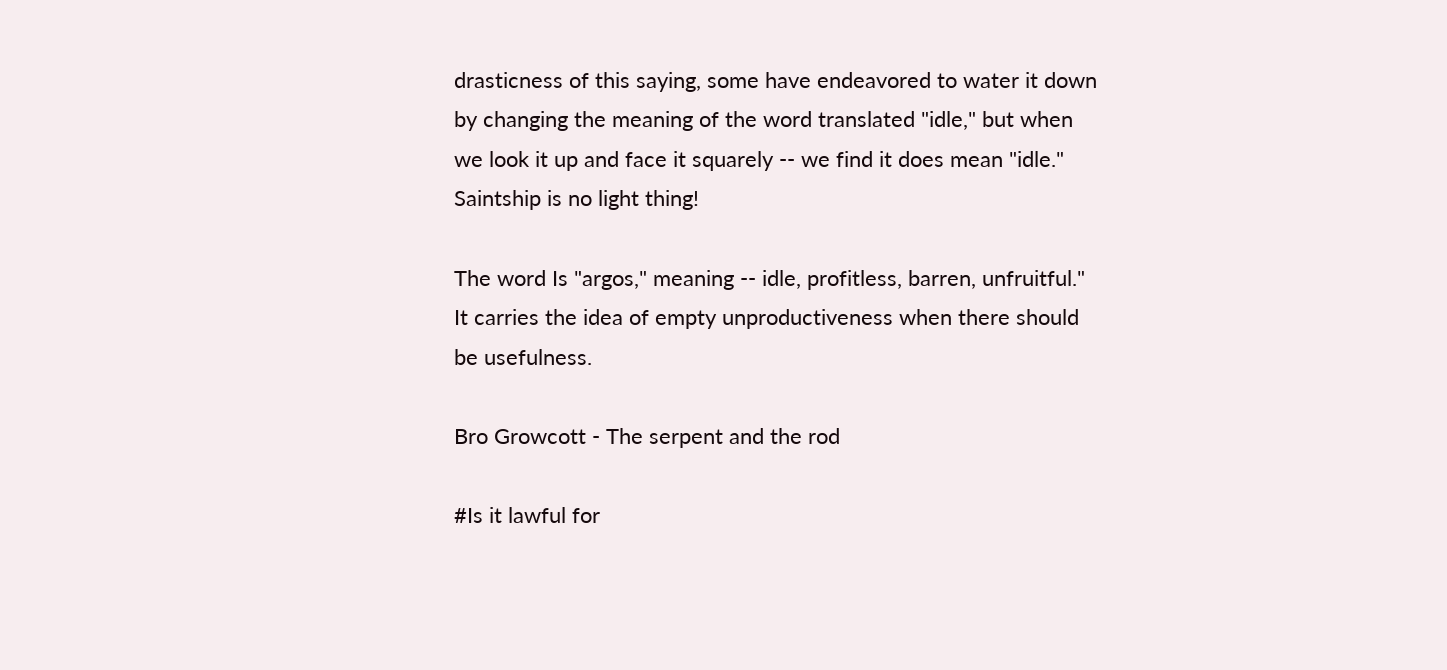drasticness of this saying, some have endeavored to water it down by changing the meaning of the word translated "idle," but when we look it up and face it squarely -- we find it does mean "idle." Saintship is no light thing!

The word Is "argos," meaning -- idle, profitless, barren, unfruitful." It carries the idea of empty unproductiveness when there should be usefulness.

Bro Growcott - The serpent and the rod

#Is it lawful for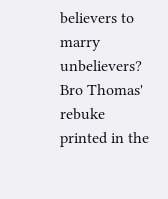believers to marry unbelievers? Bro Thomas' rebuke printed in the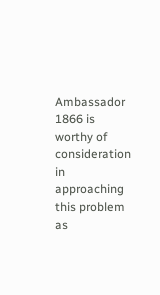Ambassador 1866 is worthy of consideration in approaching this problem as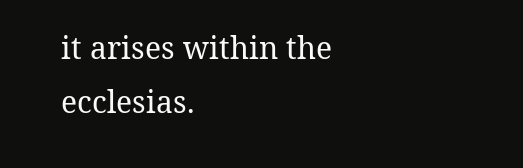it arises within the ecclesias.